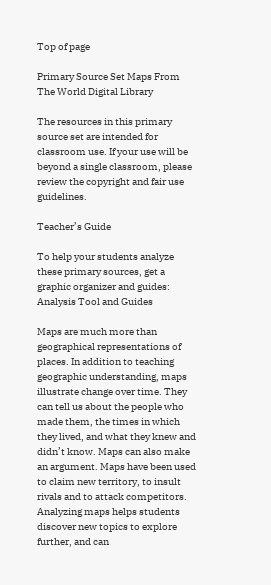Top of page

Primary Source Set Maps From The World Digital Library

The resources in this primary source set are intended for classroom use. If your use will be beyond a single classroom, please review the copyright and fair use guidelines.

Teacher’s Guide

To help your students analyze these primary sources, get a graphic organizer and guides: Analysis Tool and Guides

Maps are much more than geographical representations of places. In addition to teaching geographic understanding, maps illustrate change over time. They can tell us about the people who made them, the times in which they lived, and what they knew and didn’t know. Maps can also make an argument. Maps have been used to claim new territory, to insult rivals and to attack competitors. Analyzing maps helps students discover new topics to explore further, and can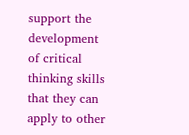support the development of critical thinking skills that they can apply to other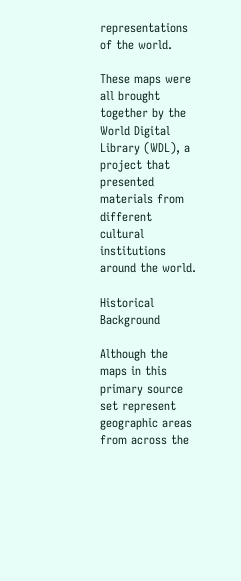representations of the world.

These maps were all brought together by the World Digital Library (WDL), a project that presented materials from different cultural institutions around the world.

Historical Background

Although the maps in this primary source set represent geographic areas from across the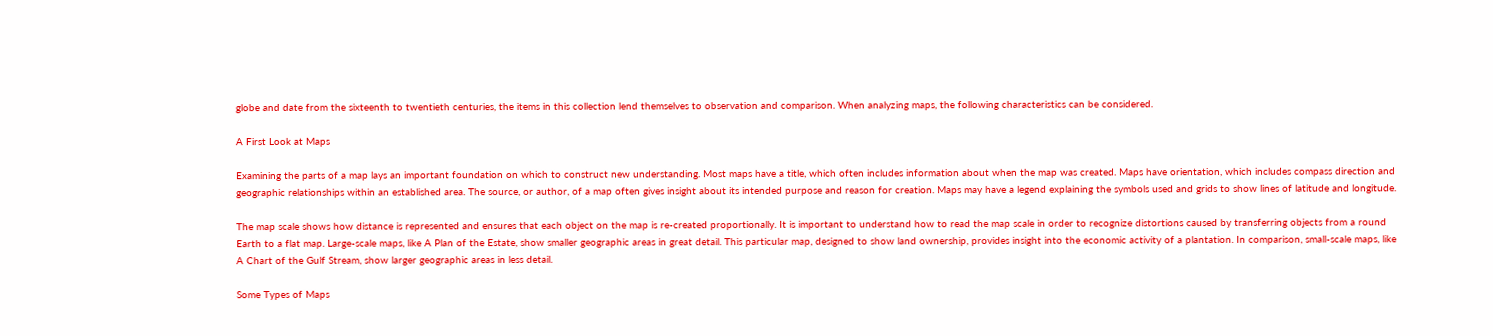globe and date from the sixteenth to twentieth centuries, the items in this collection lend themselves to observation and comparison. When analyzing maps, the following characteristics can be considered.

A First Look at Maps

Examining the parts of a map lays an important foundation on which to construct new understanding. Most maps have a title, which often includes information about when the map was created. Maps have orientation, which includes compass direction and geographic relationships within an established area. The source, or author, of a map often gives insight about its intended purpose and reason for creation. Maps may have a legend explaining the symbols used and grids to show lines of latitude and longitude.

The map scale shows how distance is represented and ensures that each object on the map is re-created proportionally. It is important to understand how to read the map scale in order to recognize distortions caused by transferring objects from a round Earth to a flat map. Large-scale maps, like A Plan of the Estate, show smaller geographic areas in great detail. This particular map, designed to show land ownership, provides insight into the economic activity of a plantation. In comparison, small-scale maps, like A Chart of the Gulf Stream, show larger geographic areas in less detail.

Some Types of Maps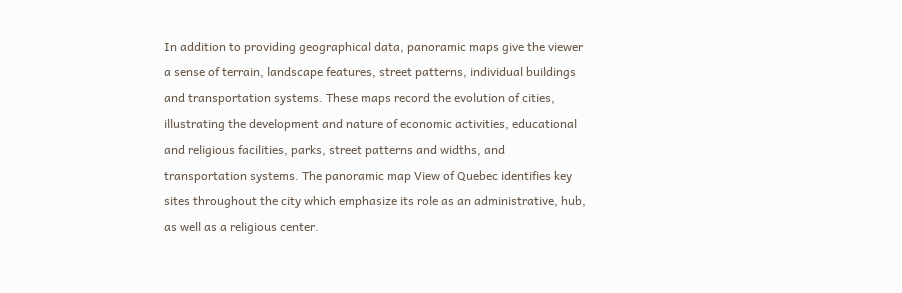In addition to providing geographical data, panoramic maps give the viewer a sense of terrain, landscape features, street patterns, individual buildings and transportation systems. These maps record the evolution of cities, illustrating the development and nature of economic activities, educational and religious facilities, parks, street patterns and widths, and transportation systems. The panoramic map View of Quebec identifies key sites throughout the city which emphasize its role as an administrative, hub, as well as a religious center.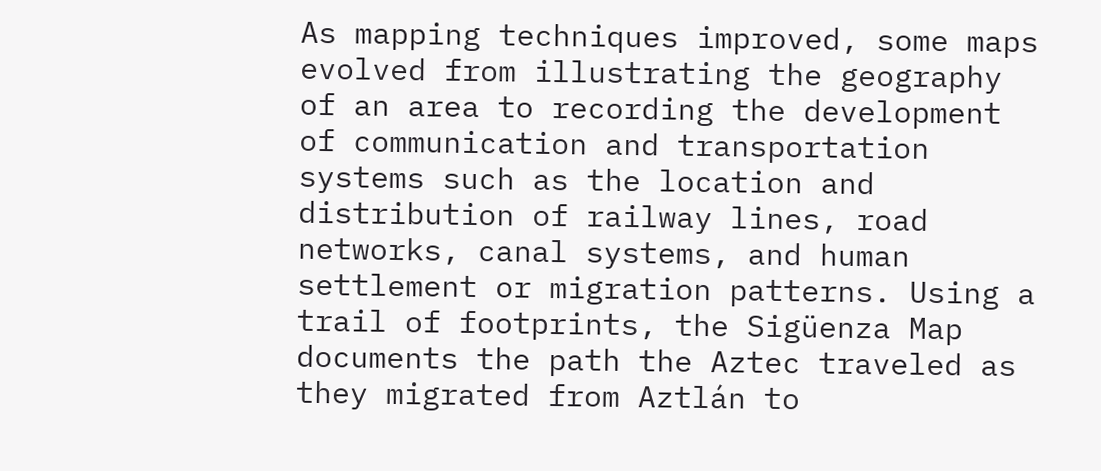As mapping techniques improved, some maps evolved from illustrating the geography of an area to recording the development of communication and transportation systems such as the location and distribution of railway lines, road networks, canal systems, and human settlement or migration patterns. Using a trail of footprints, the Sigüenza Map documents the path the Aztec traveled as they migrated from Aztlán to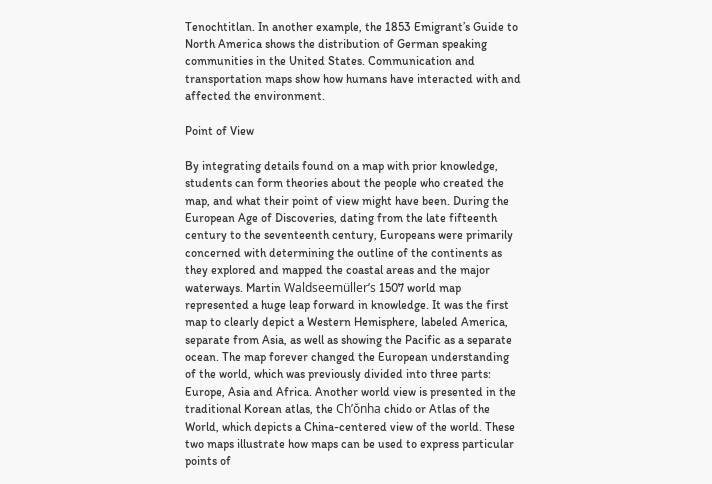Tenochtitlan. In another example, the 1853 Emigrant’s Guide to North America shows the distribution of German speaking communities in the United States. Communication and transportation maps show how humans have interacted with and affected the environment.

Point of View

By integrating details found on a map with prior knowledge, students can form theories about the people who created the map, and what their point of view might have been. During the European Age of Discoveries, dating from the late fifteenth century to the seventeenth century, Europeans were primarily concerned with determining the outline of the continents as they explored and mapped the coastal areas and the major waterways. Martin Waldseemüller’s 1507 world map represented a huge leap forward in knowledge. It was the first map to clearly depict a Western Hemisphere, labeled America, separate from Asia, as well as showing the Pacific as a separate ocean. The map forever changed the European understanding of the world, which was previously divided into three parts: Europe, Asia and Africa. Another world view is presented in the traditional Korean atlas, the Ch’ŏnha chido or Atlas of the World, which depicts a China-centered view of the world. These two maps illustrate how maps can be used to express particular points of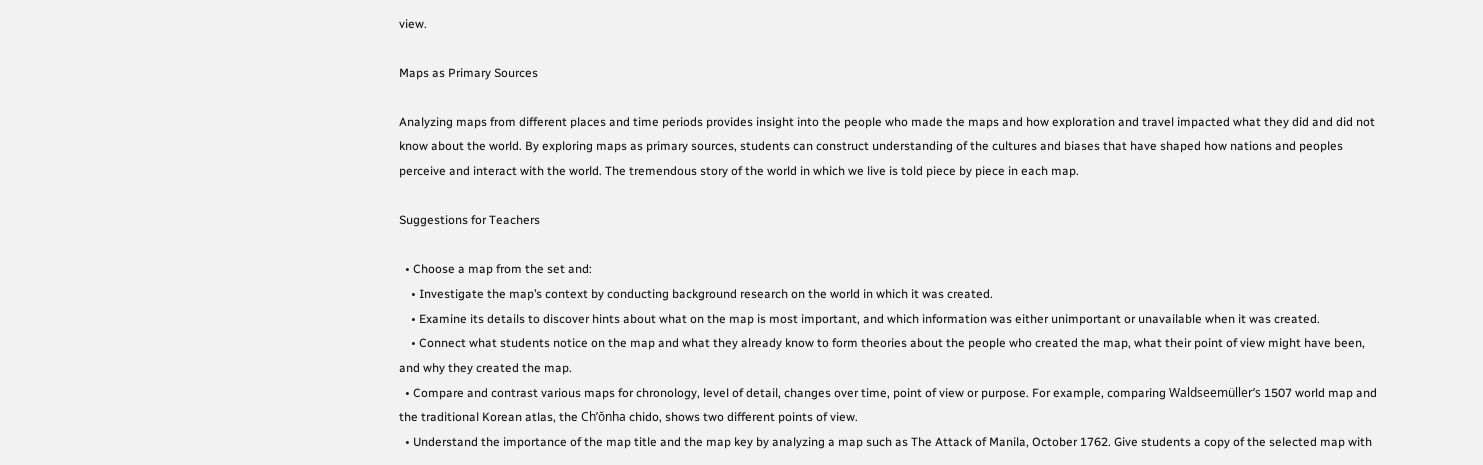view.

Maps as Primary Sources

Analyzing maps from different places and time periods provides insight into the people who made the maps and how exploration and travel impacted what they did and did not know about the world. By exploring maps as primary sources, students can construct understanding of the cultures and biases that have shaped how nations and peoples perceive and interact with the world. The tremendous story of the world in which we live is told piece by piece in each map.

Suggestions for Teachers

  • Choose a map from the set and:
    • Investigate the map’s context by conducting background research on the world in which it was created.
    • Examine its details to discover hints about what on the map is most important, and which information was either unimportant or unavailable when it was created.
    • Connect what students notice on the map and what they already know to form theories about the people who created the map, what their point of view might have been, and why they created the map.
  • Compare and contrast various maps for chronology, level of detail, changes over time, point of view or purpose. For example, comparing Waldseemüller’s 1507 world map and the traditional Korean atlas, the Ch’ŏnha chido, shows two different points of view.
  • Understand the importance of the map title and the map key by analyzing a map such as The Attack of Manila, October 1762. Give students a copy of the selected map with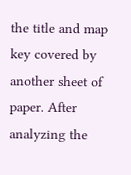the title and map key covered by another sheet of paper. After analyzing the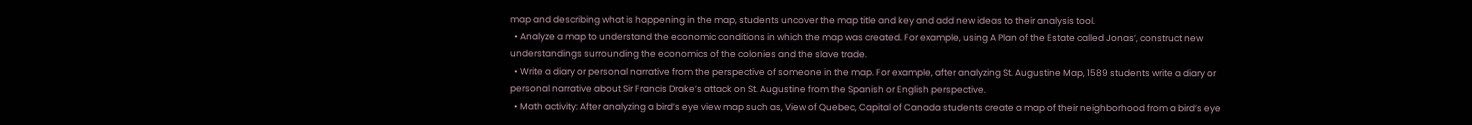map and describing what is happening in the map, students uncover the map title and key and add new ideas to their analysis tool.
  • Analyze a map to understand the economic conditions in which the map was created. For example, using A Plan of the Estate called Jonas’, construct new understandings surrounding the economics of the colonies and the slave trade.
  • Write a diary or personal narrative from the perspective of someone in the map. For example, after analyzing St. Augustine Map, 1589 students write a diary or personal narrative about Sir Francis Drake’s attack on St. Augustine from the Spanish or English perspective.
  • Math activity: After analyzing a bird’s eye view map such as, View of Quebec, Capital of Canada students create a map of their neighborhood from a bird’s eye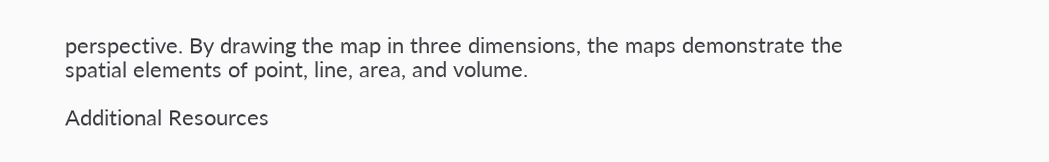perspective. By drawing the map in three dimensions, the maps demonstrate the spatial elements of point, line, area, and volume.

Additional Resources